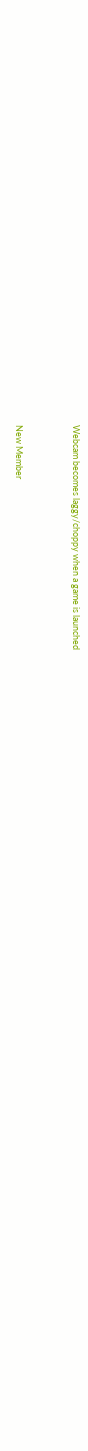Webcam becomes laggy/choppy when a game is launched


New Member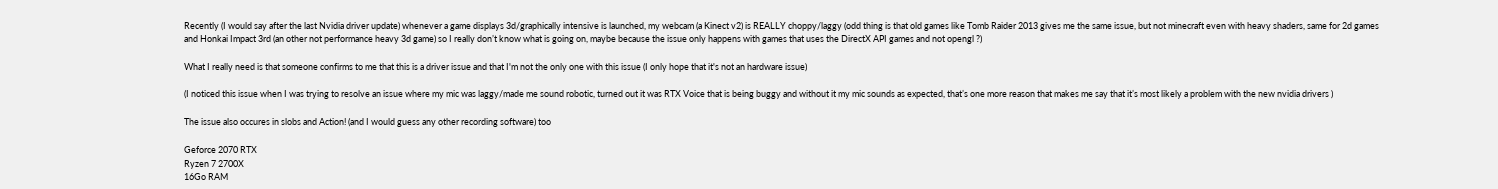Recently (I would say after the last Nvidia driver update) whenever a game displays 3d/graphically intensive is launched, my webcam (a Kinect v2) is REALLY choppy/laggy (odd thing is that old games like Tomb Raider 2013 gives me the same issue, but not minecraft even with heavy shaders, same for 2d games and Honkai Impact 3rd (an other not performance heavy 3d game) so I really don’t know what is going on, maybe because the issue only happens with games that uses the DirectX API games and not opengl ?)

What I really need is that someone confirms to me that this is a driver issue and that I'm not the only one with this issue (I only hope that it's not an hardware issue)

(I noticed this issue when I was trying to resolve an issue where my mic was laggy/made me sound robotic, turned out it was RTX Voice that is being buggy and without it my mic sounds as expected, that’s one more reason that makes me say that it’s most likely a problem with the new nvidia drivers )

The issue also occures in slobs and Action! (and I would guess any other recording software) too

Geforce 2070 RTX
Ryzen 7 2700X
16Go RAM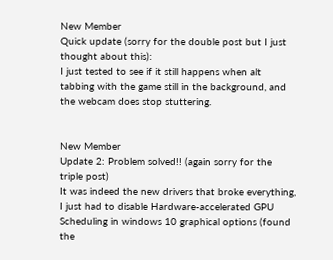New Member
Quick update (sorry for the double post but I just thought about this):
I just tested to see if it still happens when alt tabbing with the game still in the background, and the webcam does stop stuttering.


New Member
Update 2: Problem solved!! (again sorry for the triple post)
It was indeed the new drivers that broke everything, I just had to disable Hardware-accelerated GPU Scheduling in windows 10 graphical options (found the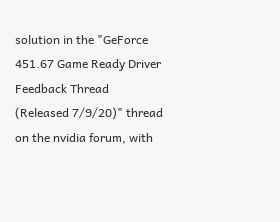solution in the "GeForce 451.67 Game Ready Driver Feedback Thread (Released 7/9/20)" thread on the nvidia forum, with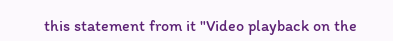this statement from it "Video playback on the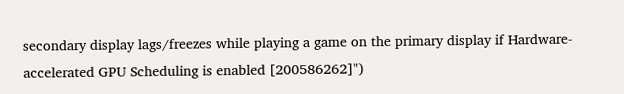secondary display lags/freezes while playing a game on the primary display if Hardware-accelerated GPU Scheduling is enabled [200586262]")